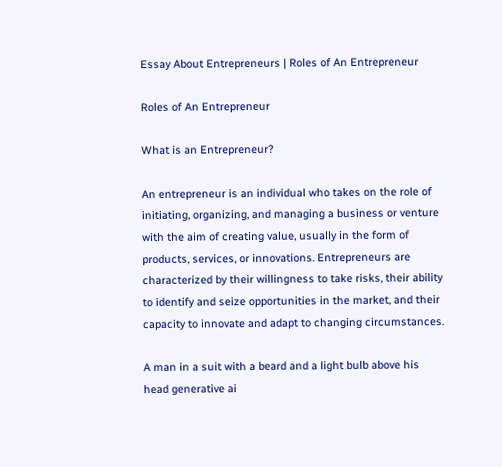Essay About Entrepreneurs | Roles of An Entrepreneur

Roles of An Entrepreneur

What is an Entrepreneur?

An entrepreneur is an individual who takes on the role of initiating, organizing, and managing a business or venture with the aim of creating value, usually in the form of products, services, or innovations. Entrepreneurs are characterized by their willingness to take risks, their ability to identify and seize opportunities in the market, and their capacity to innovate and adapt to changing circumstances.

A man in a suit with a beard and a light bulb above his head generative ai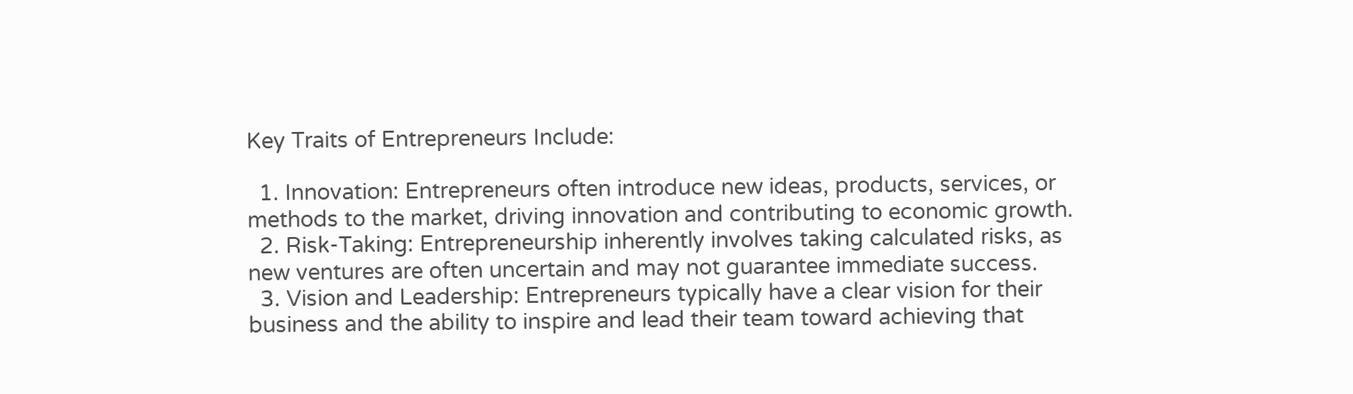Key Traits of Entrepreneurs Include:

  1. Innovation: Entrepreneurs often introduce new ideas, products, services, or methods to the market, driving innovation and contributing to economic growth.
  2. Risk-Taking: Entrepreneurship inherently involves taking calculated risks, as new ventures are often uncertain and may not guarantee immediate success.
  3. Vision and Leadership: Entrepreneurs typically have a clear vision for their business and the ability to inspire and lead their team toward achieving that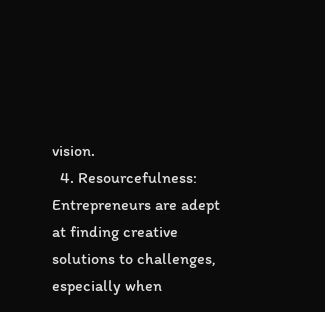vision.
  4. Resourcefulness: Entrepreneurs are adept at finding creative solutions to challenges, especially when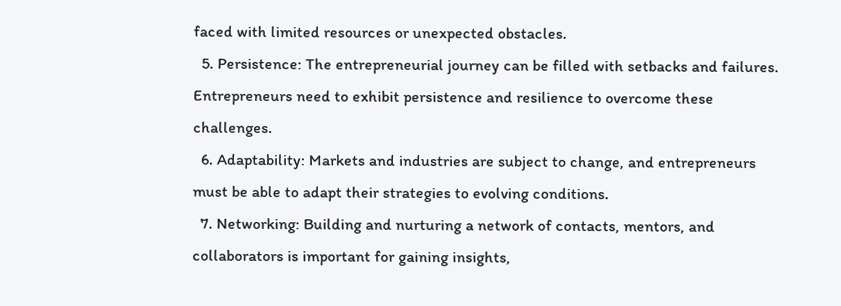faced with limited resources or unexpected obstacles.
  5. Persistence: The entrepreneurial journey can be filled with setbacks and failures. Entrepreneurs need to exhibit persistence and resilience to overcome these challenges.
  6. Adaptability: Markets and industries are subject to change, and entrepreneurs must be able to adapt their strategies to evolving conditions.
  7. Networking: Building and nurturing a network of contacts, mentors, and collaborators is important for gaining insights,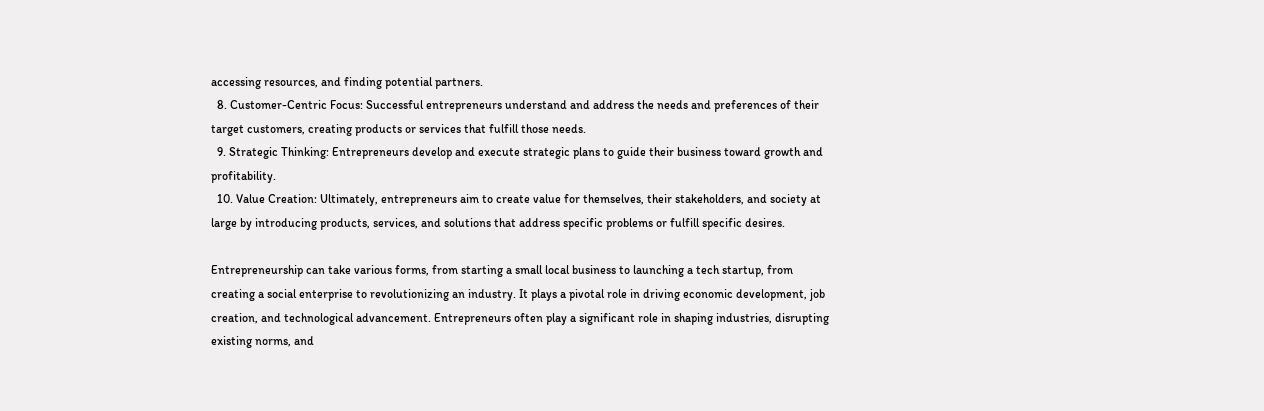accessing resources, and finding potential partners.
  8. Customer-Centric Focus: Successful entrepreneurs understand and address the needs and preferences of their target customers, creating products or services that fulfill those needs.
  9. Strategic Thinking: Entrepreneurs develop and execute strategic plans to guide their business toward growth and profitability.
  10. Value Creation: Ultimately, entrepreneurs aim to create value for themselves, their stakeholders, and society at large by introducing products, services, and solutions that address specific problems or fulfill specific desires.

Entrepreneurship can take various forms, from starting a small local business to launching a tech startup, from creating a social enterprise to revolutionizing an industry. It plays a pivotal role in driving economic development, job creation, and technological advancement. Entrepreneurs often play a significant role in shaping industries, disrupting existing norms, and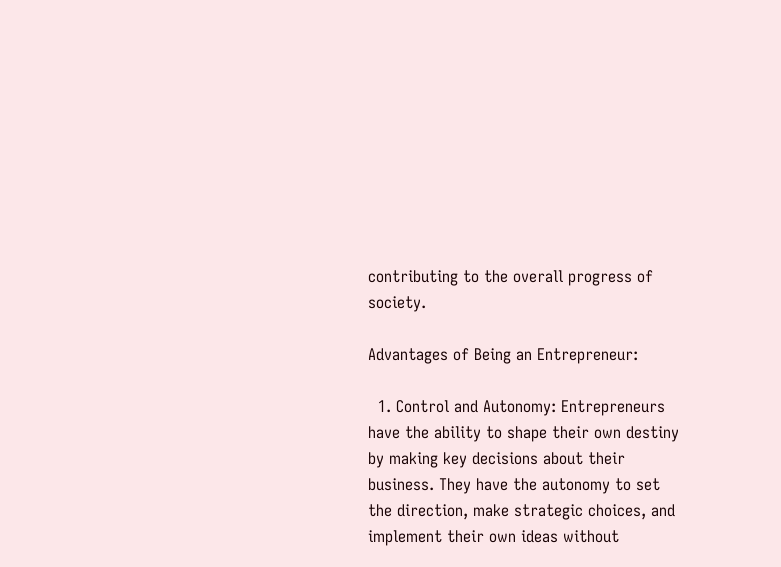contributing to the overall progress of society.

Advantages of Being an Entrepreneur:

  1. Control and Autonomy: Entrepreneurs have the ability to shape their own destiny by making key decisions about their business. They have the autonomy to set the direction, make strategic choices, and implement their own ideas without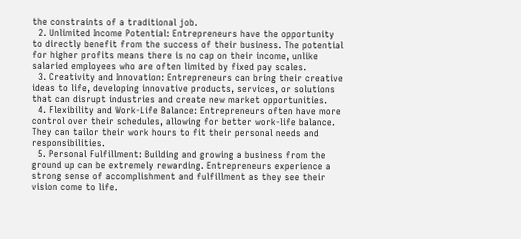the constraints of a traditional job.
  2. Unlimited Income Potential: Entrepreneurs have the opportunity to directly benefit from the success of their business. The potential for higher profits means there is no cap on their income, unlike salaried employees who are often limited by fixed pay scales.
  3. Creativity and Innovation: Entrepreneurs can bring their creative ideas to life, developing innovative products, services, or solutions that can disrupt industries and create new market opportunities.
  4. Flexibility and Work-Life Balance: Entrepreneurs often have more control over their schedules, allowing for better work-life balance. They can tailor their work hours to fit their personal needs and responsibilities.
  5. Personal Fulfillment: Building and growing a business from the ground up can be extremely rewarding. Entrepreneurs experience a strong sense of accomplishment and fulfillment as they see their vision come to life.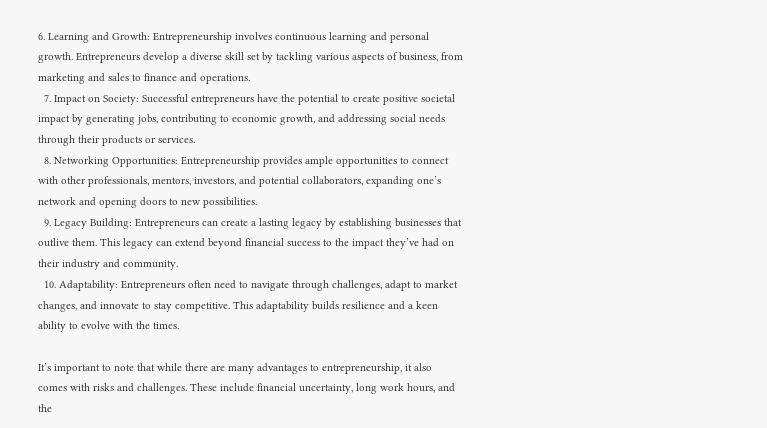6. Learning and Growth: Entrepreneurship involves continuous learning and personal growth. Entrepreneurs develop a diverse skill set by tackling various aspects of business, from marketing and sales to finance and operations.
  7. Impact on Society: Successful entrepreneurs have the potential to create positive societal impact by generating jobs, contributing to economic growth, and addressing social needs through their products or services.
  8. Networking Opportunities: Entrepreneurship provides ample opportunities to connect with other professionals, mentors, investors, and potential collaborators, expanding one’s network and opening doors to new possibilities.
  9. Legacy Building: Entrepreneurs can create a lasting legacy by establishing businesses that outlive them. This legacy can extend beyond financial success to the impact they’ve had on their industry and community.
  10. Adaptability: Entrepreneurs often need to navigate through challenges, adapt to market changes, and innovate to stay competitive. This adaptability builds resilience and a keen ability to evolve with the times.

It’s important to note that while there are many advantages to entrepreneurship, it also comes with risks and challenges. These include financial uncertainty, long work hours, and the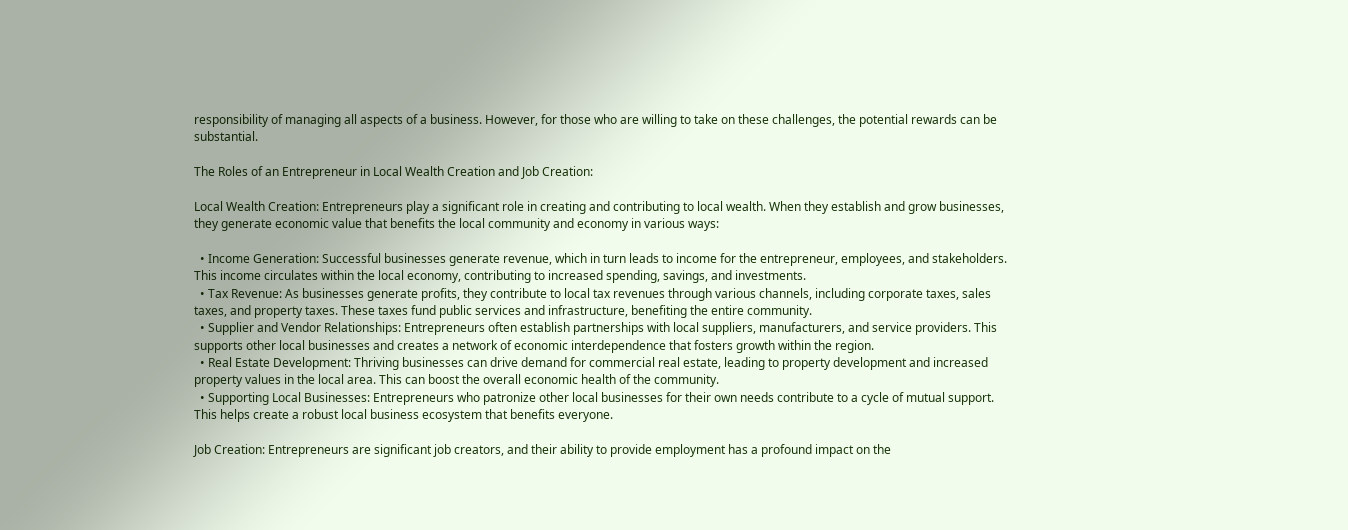responsibility of managing all aspects of a business. However, for those who are willing to take on these challenges, the potential rewards can be substantial.

The Roles of an Entrepreneur in Local Wealth Creation and Job Creation:

Local Wealth Creation: Entrepreneurs play a significant role in creating and contributing to local wealth. When they establish and grow businesses, they generate economic value that benefits the local community and economy in various ways:

  • Income Generation: Successful businesses generate revenue, which in turn leads to income for the entrepreneur, employees, and stakeholders. This income circulates within the local economy, contributing to increased spending, savings, and investments.
  • Tax Revenue: As businesses generate profits, they contribute to local tax revenues through various channels, including corporate taxes, sales taxes, and property taxes. These taxes fund public services and infrastructure, benefiting the entire community.
  • Supplier and Vendor Relationships: Entrepreneurs often establish partnerships with local suppliers, manufacturers, and service providers. This supports other local businesses and creates a network of economic interdependence that fosters growth within the region.
  • Real Estate Development: Thriving businesses can drive demand for commercial real estate, leading to property development and increased property values in the local area. This can boost the overall economic health of the community.
  • Supporting Local Businesses: Entrepreneurs who patronize other local businesses for their own needs contribute to a cycle of mutual support. This helps create a robust local business ecosystem that benefits everyone.

Job Creation: Entrepreneurs are significant job creators, and their ability to provide employment has a profound impact on the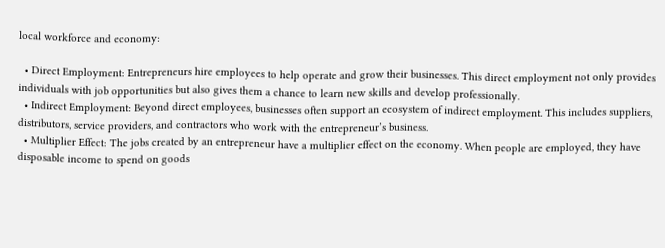local workforce and economy:

  • Direct Employment: Entrepreneurs hire employees to help operate and grow their businesses. This direct employment not only provides individuals with job opportunities but also gives them a chance to learn new skills and develop professionally.
  • Indirect Employment: Beyond direct employees, businesses often support an ecosystem of indirect employment. This includes suppliers, distributors, service providers, and contractors who work with the entrepreneur’s business.
  • Multiplier Effect: The jobs created by an entrepreneur have a multiplier effect on the economy. When people are employed, they have disposable income to spend on goods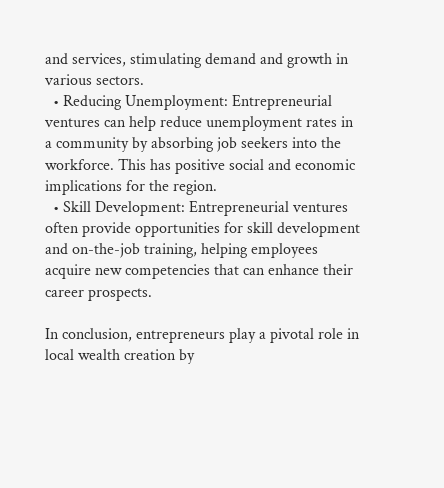and services, stimulating demand and growth in various sectors.
  • Reducing Unemployment: Entrepreneurial ventures can help reduce unemployment rates in a community by absorbing job seekers into the workforce. This has positive social and economic implications for the region.
  • Skill Development: Entrepreneurial ventures often provide opportunities for skill development and on-the-job training, helping employees acquire new competencies that can enhance their career prospects.

In conclusion, entrepreneurs play a pivotal role in local wealth creation by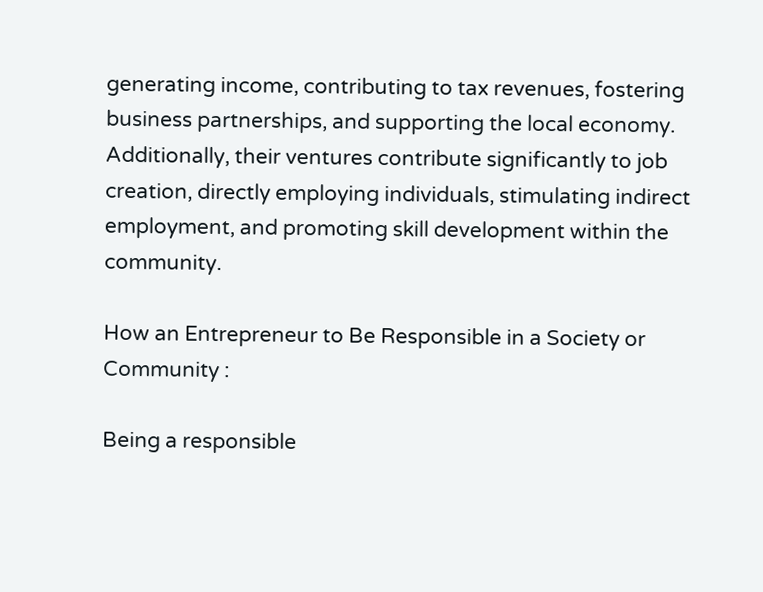generating income, contributing to tax revenues, fostering business partnerships, and supporting the local economy. Additionally, their ventures contribute significantly to job creation, directly employing individuals, stimulating indirect employment, and promoting skill development within the community.

How an Entrepreneur to Be Responsible in a Society or Community :

Being a responsible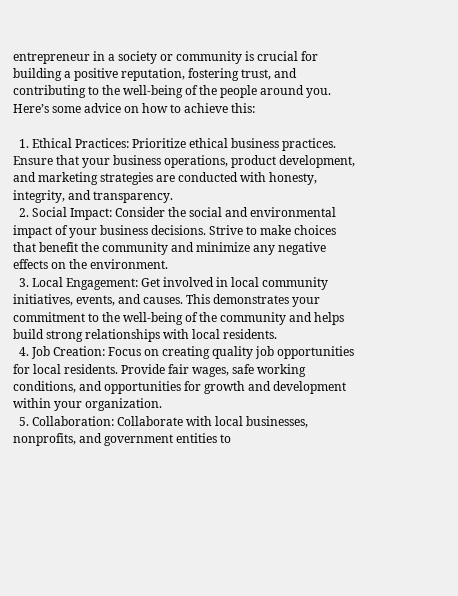entrepreneur in a society or community is crucial for building a positive reputation, fostering trust, and contributing to the well-being of the people around you. Here’s some advice on how to achieve this:

  1. Ethical Practices: Prioritize ethical business practices. Ensure that your business operations, product development, and marketing strategies are conducted with honesty, integrity, and transparency.
  2. Social Impact: Consider the social and environmental impact of your business decisions. Strive to make choices that benefit the community and minimize any negative effects on the environment.
  3. Local Engagement: Get involved in local community initiatives, events, and causes. This demonstrates your commitment to the well-being of the community and helps build strong relationships with local residents.
  4. Job Creation: Focus on creating quality job opportunities for local residents. Provide fair wages, safe working conditions, and opportunities for growth and development within your organization.
  5. Collaboration: Collaborate with local businesses, nonprofits, and government entities to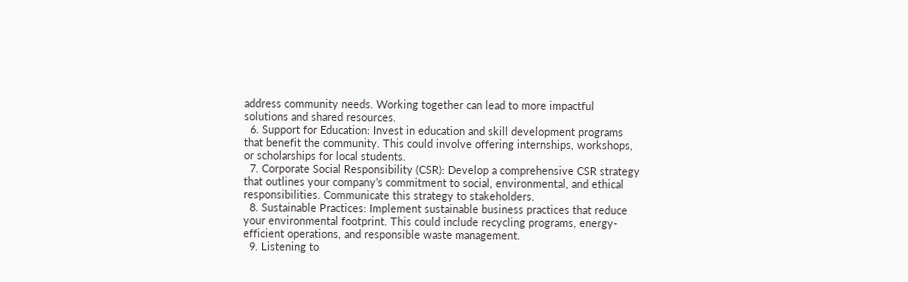address community needs. Working together can lead to more impactful solutions and shared resources.
  6. Support for Education: Invest in education and skill development programs that benefit the community. This could involve offering internships, workshops, or scholarships for local students.
  7. Corporate Social Responsibility (CSR): Develop a comprehensive CSR strategy that outlines your company’s commitment to social, environmental, and ethical responsibilities. Communicate this strategy to stakeholders.
  8. Sustainable Practices: Implement sustainable business practices that reduce your environmental footprint. This could include recycling programs, energy-efficient operations, and responsible waste management.
  9. Listening to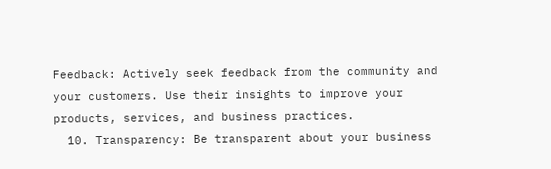Feedback: Actively seek feedback from the community and your customers. Use their insights to improve your products, services, and business practices.
  10. Transparency: Be transparent about your business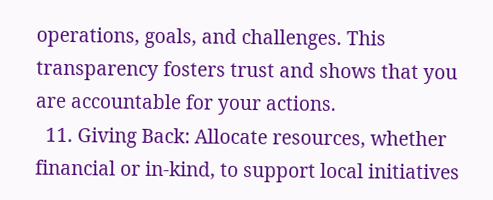operations, goals, and challenges. This transparency fosters trust and shows that you are accountable for your actions.
  11. Giving Back: Allocate resources, whether financial or in-kind, to support local initiatives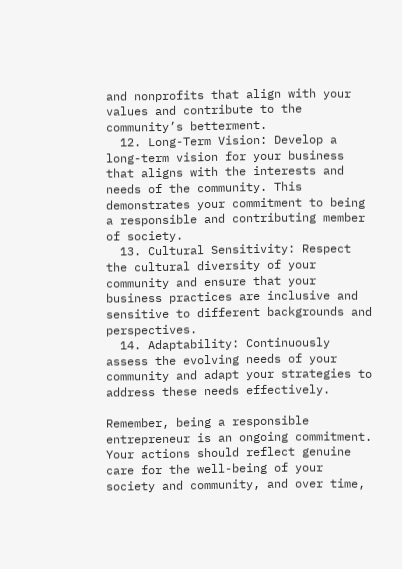and nonprofits that align with your values and contribute to the community’s betterment.
  12. Long-Term Vision: Develop a long-term vision for your business that aligns with the interests and needs of the community. This demonstrates your commitment to being a responsible and contributing member of society.
  13. Cultural Sensitivity: Respect the cultural diversity of your community and ensure that your business practices are inclusive and sensitive to different backgrounds and perspectives.
  14. Adaptability: Continuously assess the evolving needs of your community and adapt your strategies to address these needs effectively.

Remember, being a responsible entrepreneur is an ongoing commitment. Your actions should reflect genuine care for the well-being of your society and community, and over time,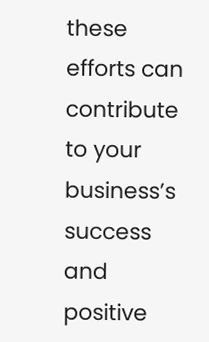these efforts can contribute to your business’s success and positive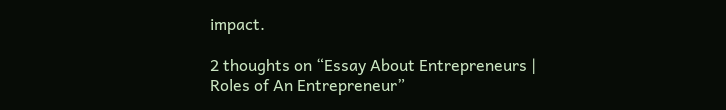impact.

2 thoughts on “Essay About Entrepreneurs | Roles of An Entrepreneur”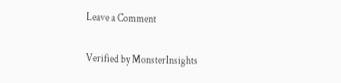Leave a Comment

Verified by MonsterInsights